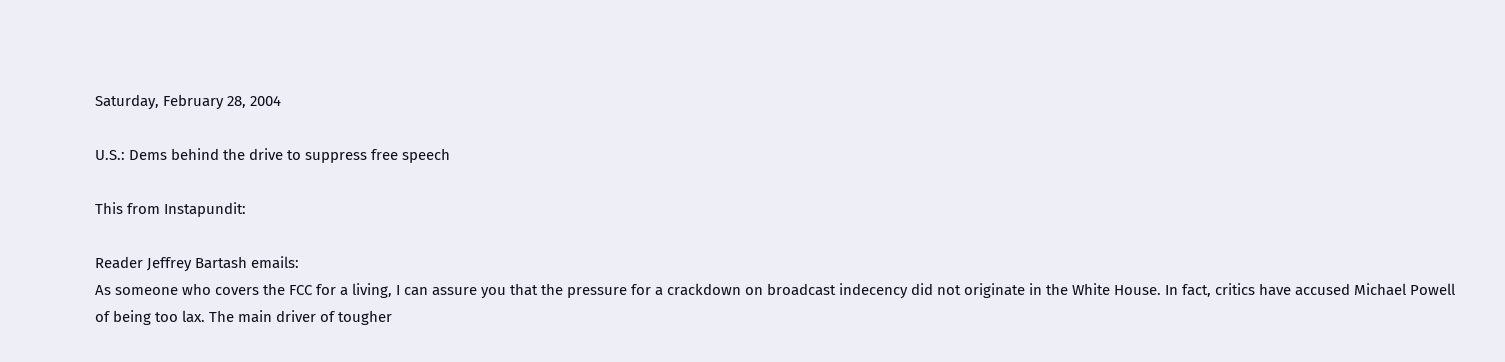Saturday, February 28, 2004

U.S.: Dems behind the drive to suppress free speech

This from Instapundit:

Reader Jeffrey Bartash emails:
As someone who covers the FCC for a living, I can assure you that the pressure for a crackdown on broadcast indecency did not originate in the White House. In fact, critics have accused Michael Powell of being too lax. The main driver of tougher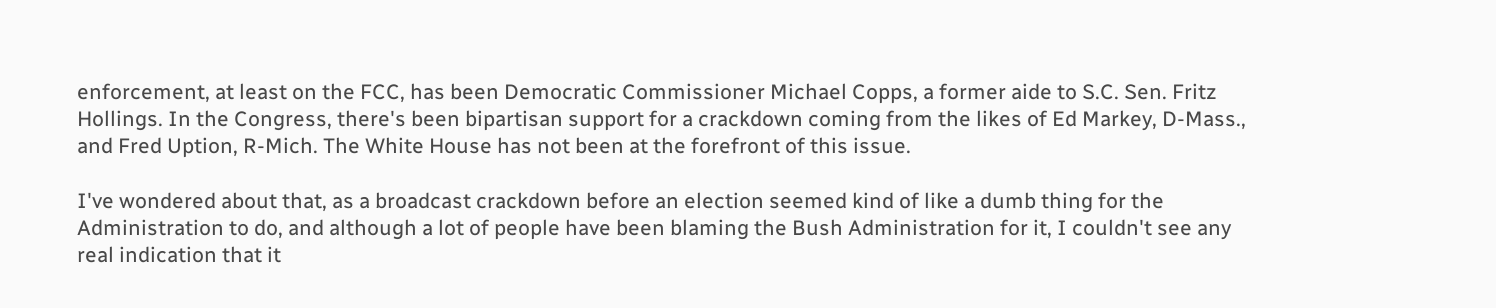enforcement, at least on the FCC, has been Democratic Commissioner Michael Copps, a former aide to S.C. Sen. Fritz Hollings. In the Congress, there's been bipartisan support for a crackdown coming from the likes of Ed Markey, D-Mass., and Fred Uption, R-Mich. The White House has not been at the forefront of this issue.

I've wondered about that, as a broadcast crackdown before an election seemed kind of like a dumb thing for the Administration to do, and although a lot of people have been blaming the Bush Administration for it, I couldn't see any real indication that it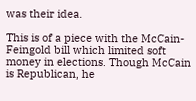was their idea.

This is of a piece with the McCain-Feingold bill which limited soft money in elections. Though McCain is Republican, he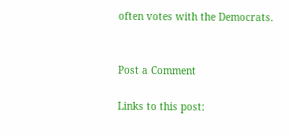often votes with the Democrats.


Post a Comment

Links to this post: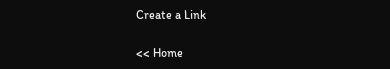Create a Link

<< Home